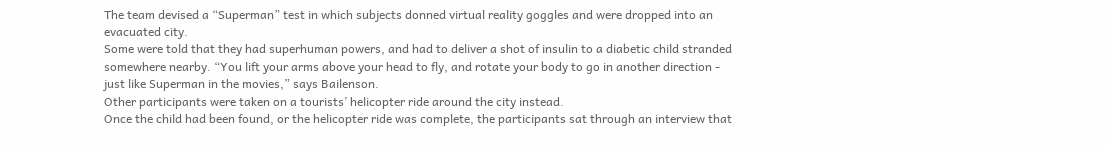The team devised a “Superman” test in which subjects donned virtual reality goggles and were dropped into an evacuated city.
Some were told that they had superhuman powers, and had to deliver a shot of insulin to a diabetic child stranded somewhere nearby. “You lift your arms above your head to fly, and rotate your body to go in another direction - just like Superman in the movies,” says Bailenson.
Other participants were taken on a tourists’ helicopter ride around the city instead.
Once the child had been found, or the helicopter ride was complete, the participants sat through an interview that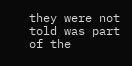they were not told was part of the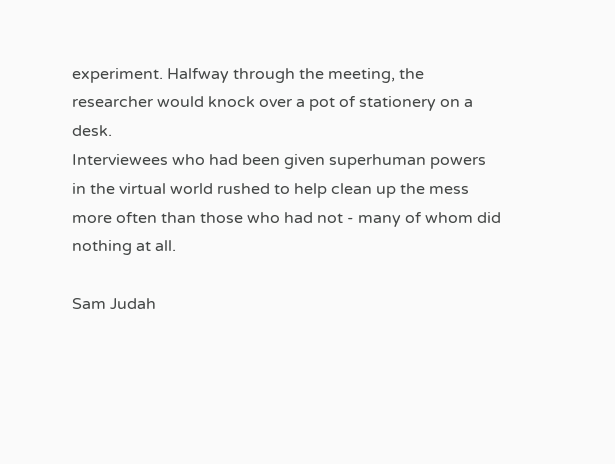experiment. Halfway through the meeting, the researcher would knock over a pot of stationery on a desk.
Interviewees who had been given superhuman powers in the virtual world rushed to help clean up the mess more often than those who had not - many of whom did nothing at all.

Sam Judah